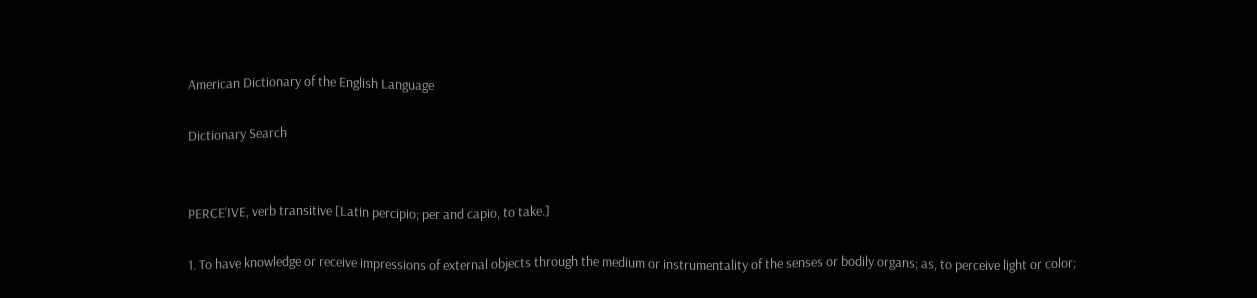American Dictionary of the English Language

Dictionary Search


PERCE'IVE, verb transitive [Latin percipio; per and capio, to take.]

1. To have knowledge or receive impressions of external objects through the medium or instrumentality of the senses or bodily organs; as, to perceive light or color;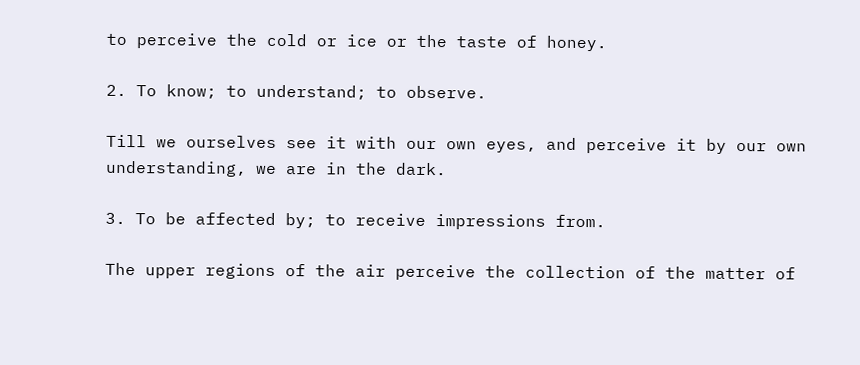to perceive the cold or ice or the taste of honey.

2. To know; to understand; to observe.

Till we ourselves see it with our own eyes, and perceive it by our own understanding, we are in the dark.

3. To be affected by; to receive impressions from.

The upper regions of the air perceive the collection of the matter of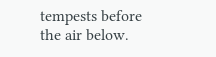tempests before the air below.